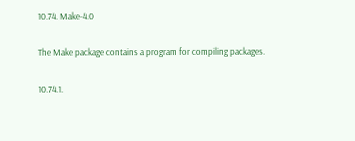10.74. Make-4.0

The Make package contains a program for compiling packages.

10.74.1.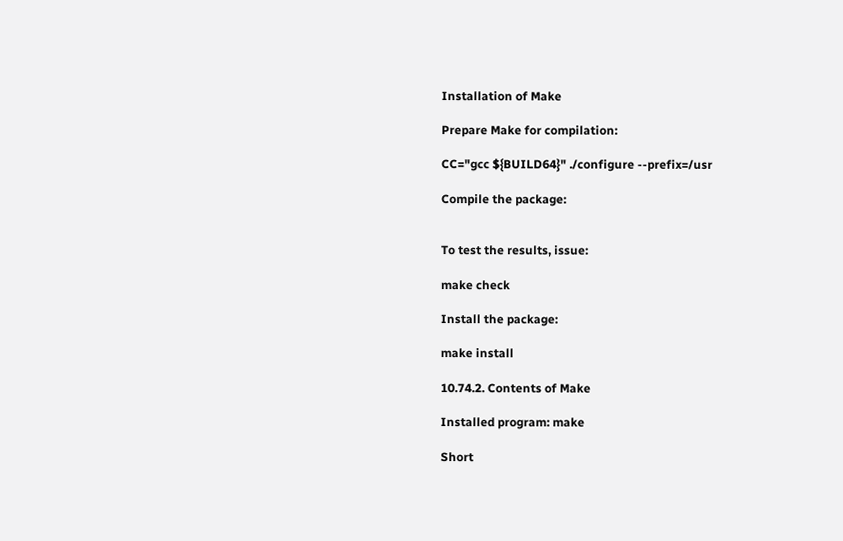Installation of Make

Prepare Make for compilation:

CC="gcc ${BUILD64}" ./configure --prefix=/usr

Compile the package:


To test the results, issue:

make check

Install the package:

make install

10.74.2. Contents of Make

Installed program: make

Short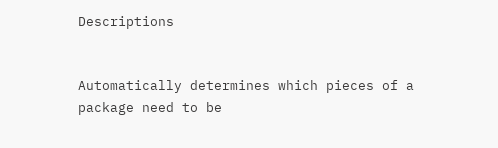Descriptions


Automatically determines which pieces of a package need to be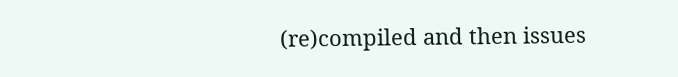(re)compiled and then issues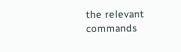the relevant commands